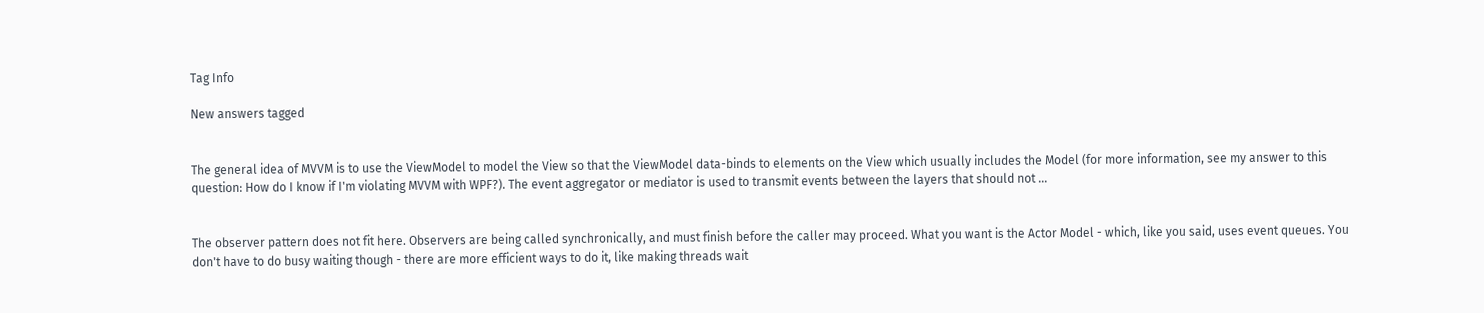Tag Info

New answers tagged


The general idea of MVVM is to use the ViewModel to model the View so that the ViewModel data-binds to elements on the View which usually includes the Model (for more information, see my answer to this question: How do I know if I'm violating MVVM with WPF?). The event aggregator or mediator is used to transmit events between the layers that should not ...


The observer pattern does not fit here. Observers are being called synchronically, and must finish before the caller may proceed. What you want is the Actor Model - which, like you said, uses event queues. You don't have to do busy waiting though - there are more efficient ways to do it, like making threads wait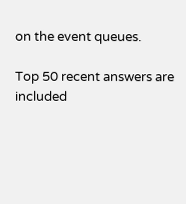on the event queues.

Top 50 recent answers are included